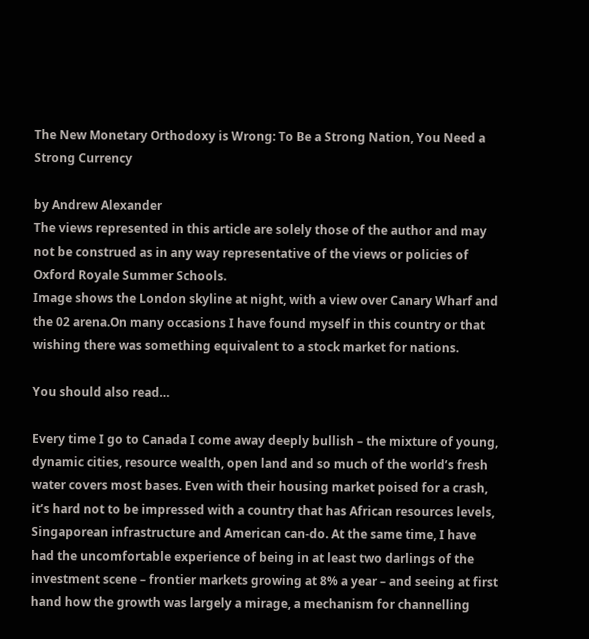The New Monetary Orthodoxy is Wrong: To Be a Strong Nation, You Need a Strong Currency

by Andrew Alexander
The views represented in this article are solely those of the author and may not be construed as in any way representative of the views or policies of Oxford Royale Summer Schools.
Image shows the London skyline at night, with a view over Canary Wharf and the 02 arena.On many occasions I have found myself in this country or that wishing there was something equivalent to a stock market for nations.

You should also read…

Every time I go to Canada I come away deeply bullish – the mixture of young, dynamic cities, resource wealth, open land and so much of the world’s fresh water covers most bases. Even with their housing market poised for a crash, it’s hard not to be impressed with a country that has African resources levels, Singaporean infrastructure and American can-do. At the same time, I have had the uncomfortable experience of being in at least two darlings of the investment scene – frontier markets growing at 8% a year – and seeing at first hand how the growth was largely a mirage, a mechanism for channelling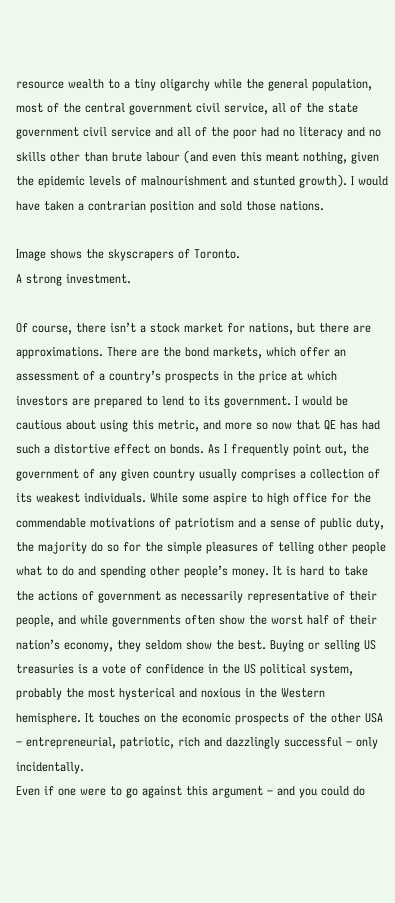resource wealth to a tiny oligarchy while the general population, most of the central government civil service, all of the state government civil service and all of the poor had no literacy and no skills other than brute labour (and even this meant nothing, given the epidemic levels of malnourishment and stunted growth). I would have taken a contrarian position and sold those nations.

Image shows the skyscrapers of Toronto.
A strong investment.

Of course, there isn’t a stock market for nations, but there are approximations. There are the bond markets, which offer an assessment of a country’s prospects in the price at which investors are prepared to lend to its government. I would be cautious about using this metric, and more so now that QE has had such a distortive effect on bonds. As I frequently point out, the government of any given country usually comprises a collection of its weakest individuals. While some aspire to high office for the commendable motivations of patriotism and a sense of public duty, the majority do so for the simple pleasures of telling other people what to do and spending other people’s money. It is hard to take the actions of government as necessarily representative of their people, and while governments often show the worst half of their nation’s economy, they seldom show the best. Buying or selling US treasuries is a vote of confidence in the US political system, probably the most hysterical and noxious in the Western hemisphere. It touches on the economic prospects of the other USA – entrepreneurial, patriotic, rich and dazzlingly successful – only incidentally.
Even if one were to go against this argument – and you could do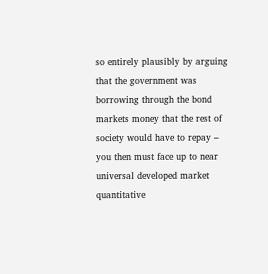so entirely plausibly by arguing that the government was borrowing through the bond markets money that the rest of society would have to repay – you then must face up to near universal developed market quantitative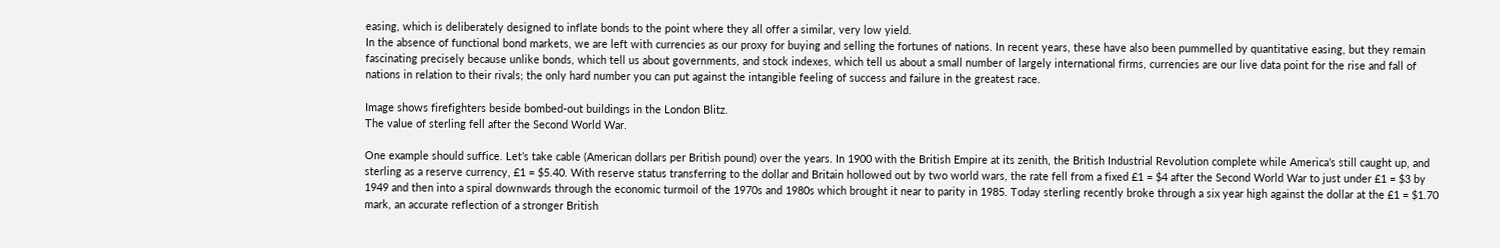easing, which is deliberately designed to inflate bonds to the point where they all offer a similar, very low yield.
In the absence of functional bond markets, we are left with currencies as our proxy for buying and selling the fortunes of nations. In recent years, these have also been pummelled by quantitative easing, but they remain fascinating precisely because unlike bonds, which tell us about governments, and stock indexes, which tell us about a small number of largely international firms, currencies are our live data point for the rise and fall of nations in relation to their rivals; the only hard number you can put against the intangible feeling of success and failure in the greatest race.

Image shows firefighters beside bombed-out buildings in the London Blitz.
The value of sterling fell after the Second World War.

One example should suffice. Let’s take cable (American dollars per British pound) over the years. In 1900 with the British Empire at its zenith, the British Industrial Revolution complete while America’s still caught up, and sterling as a reserve currency, £1 = $5.40. With reserve status transferring to the dollar and Britain hollowed out by two world wars, the rate fell from a fixed £1 = $4 after the Second World War to just under £1 = $3 by 1949 and then into a spiral downwards through the economic turmoil of the 1970s and 1980s which brought it near to parity in 1985. Today sterling recently broke through a six year high against the dollar at the £1 = $1.70 mark, an accurate reflection of a stronger British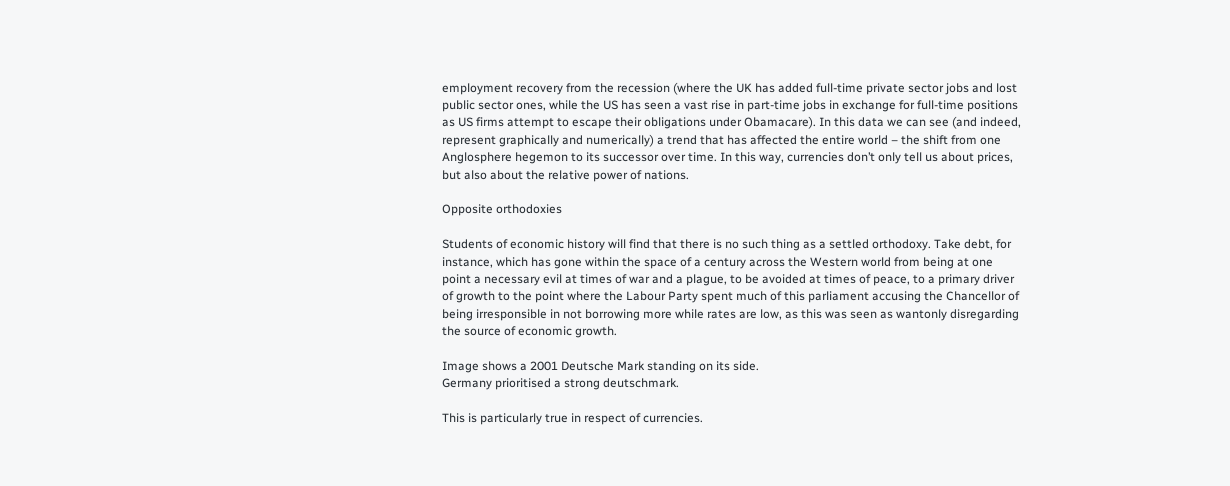employment recovery from the recession (where the UK has added full-time private sector jobs and lost public sector ones, while the US has seen a vast rise in part-time jobs in exchange for full-time positions as US firms attempt to escape their obligations under Obamacare). In this data we can see (and indeed, represent graphically and numerically) a trend that has affected the entire world – the shift from one Anglosphere hegemon to its successor over time. In this way, currencies don’t only tell us about prices, but also about the relative power of nations.

Opposite orthodoxies

Students of economic history will find that there is no such thing as a settled orthodoxy. Take debt, for instance, which has gone within the space of a century across the Western world from being at one point a necessary evil at times of war and a plague, to be avoided at times of peace, to a primary driver of growth to the point where the Labour Party spent much of this parliament accusing the Chancellor of being irresponsible in not borrowing more while rates are low, as this was seen as wantonly disregarding the source of economic growth.

Image shows a 2001 Deutsche Mark standing on its side.
Germany prioritised a strong deutschmark.

This is particularly true in respect of currencies.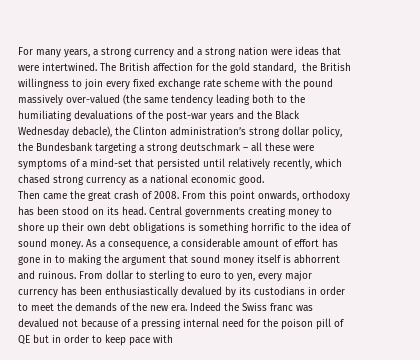For many years, a strong currency and a strong nation were ideas that were intertwined. The British affection for the gold standard,  the British willingness to join every fixed exchange rate scheme with the pound massively over-valued (the same tendency leading both to the humiliating devaluations of the post-war years and the Black Wednesday debacle), the Clinton administration’s strong dollar policy, the Bundesbank targeting a strong deutschmark – all these were symptoms of a mind-set that persisted until relatively recently, which chased strong currency as a national economic good.
Then came the great crash of 2008. From this point onwards, orthodoxy has been stood on its head. Central governments creating money to shore up their own debt obligations is something horrific to the idea of sound money. As a consequence, a considerable amount of effort has gone in to making the argument that sound money itself is abhorrent and ruinous. From dollar to sterling to euro to yen, every major currency has been enthusiastically devalued by its custodians in order to meet the demands of the new era. Indeed the Swiss franc was devalued not because of a pressing internal need for the poison pill of QE but in order to keep pace with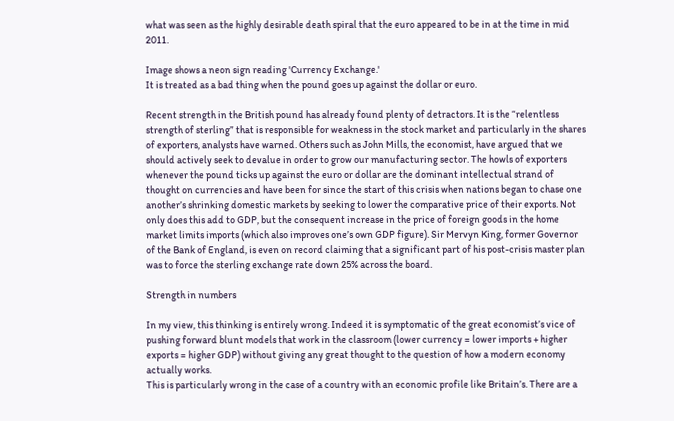what was seen as the highly desirable death spiral that the euro appeared to be in at the time in mid 2011.

Image shows a neon sign reading 'Currency Exchange.'
It is treated as a bad thing when the pound goes up against the dollar or euro.

Recent strength in the British pound has already found plenty of detractors. It is the “relentless strength of sterling” that is responsible for weakness in the stock market and particularly in the shares of exporters, analysts have warned. Others such as John Mills, the economist, have argued that we should actively seek to devalue in order to grow our manufacturing sector. The howls of exporters whenever the pound ticks up against the euro or dollar are the dominant intellectual strand of thought on currencies and have been for since the start of this crisis when nations began to chase one another’s shrinking domestic markets by seeking to lower the comparative price of their exports. Not only does this add to GDP, but the consequent increase in the price of foreign goods in the home market limits imports (which also improves one’s own GDP figure). Sir Mervyn King, former Governor of the Bank of England, is even on record claiming that a significant part of his post-crisis master plan was to force the sterling exchange rate down 25% across the board.

Strength in numbers

In my view, this thinking is entirely wrong. Indeed it is symptomatic of the great economist’s vice of pushing forward blunt models that work in the classroom (lower currency = lower imports + higher exports = higher GDP) without giving any great thought to the question of how a modern economy actually works.
This is particularly wrong in the case of a country with an economic profile like Britain’s. There are a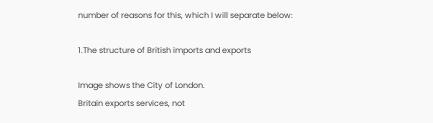number of reasons for this, which I will separate below:

1.The structure of British imports and exports

Image shows the City of London.
Britain exports services, not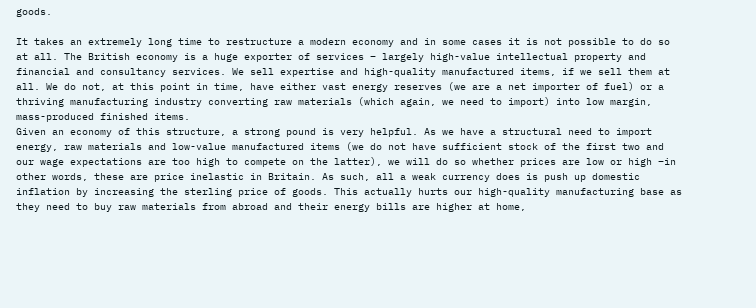goods.

It takes an extremely long time to restructure a modern economy and in some cases it is not possible to do so at all. The British economy is a huge exporter of services – largely high-value intellectual property and financial and consultancy services. We sell expertise and high-quality manufactured items, if we sell them at all. We do not, at this point in time, have either vast energy reserves (we are a net importer of fuel) or a thriving manufacturing industry converting raw materials (which again, we need to import) into low margin, mass-produced finished items.
Given an economy of this structure, a strong pound is very helpful. As we have a structural need to import energy, raw materials and low-value manufactured items (we do not have sufficient stock of the first two and our wage expectations are too high to compete on the latter), we will do so whether prices are low or high –in other words, these are price inelastic in Britain. As such, all a weak currency does is push up domestic inflation by increasing the sterling price of goods. This actually hurts our high-quality manufacturing base as they need to buy raw materials from abroad and their energy bills are higher at home,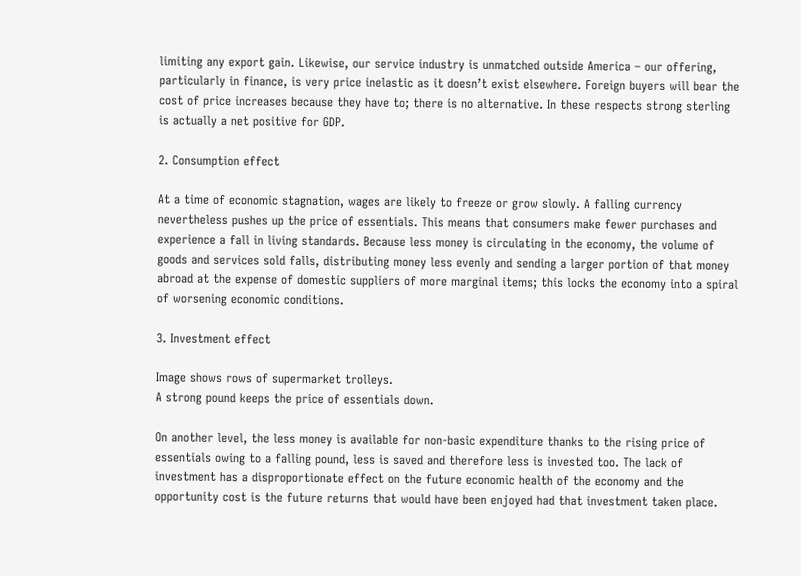limiting any export gain. Likewise, our service industry is unmatched outside America – our offering, particularly in finance, is very price inelastic as it doesn’t exist elsewhere. Foreign buyers will bear the cost of price increases because they have to; there is no alternative. In these respects strong sterling is actually a net positive for GDP.

2. Consumption effect

At a time of economic stagnation, wages are likely to freeze or grow slowly. A falling currency nevertheless pushes up the price of essentials. This means that consumers make fewer purchases and experience a fall in living standards. Because less money is circulating in the economy, the volume of goods and services sold falls, distributing money less evenly and sending a larger portion of that money abroad at the expense of domestic suppliers of more marginal items; this locks the economy into a spiral of worsening economic conditions.

3. Investment effect

Image shows rows of supermarket trolleys.
A strong pound keeps the price of essentials down.

On another level, the less money is available for non-basic expenditure thanks to the rising price of essentials owing to a falling pound, less is saved and therefore less is invested too. The lack of investment has a disproportionate effect on the future economic health of the economy and the opportunity cost is the future returns that would have been enjoyed had that investment taken place.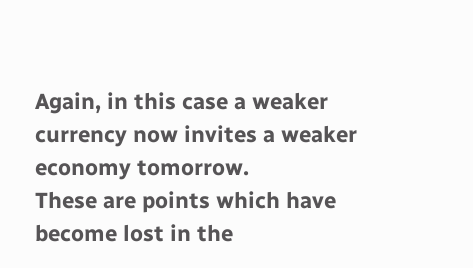Again, in this case a weaker currency now invites a weaker economy tomorrow.
These are points which have become lost in the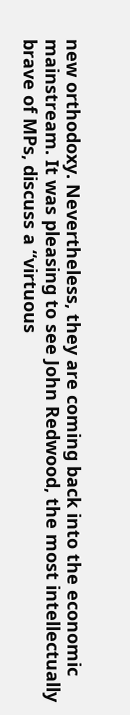new orthodoxy. Nevertheless, they are coming back into the economic mainstream. It was pleasing to see John Redwood, the most intellectually brave of MPs, discuss a “virtuous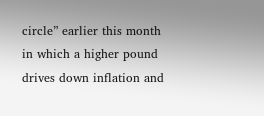circle” earlier this month in which a higher pound drives down inflation and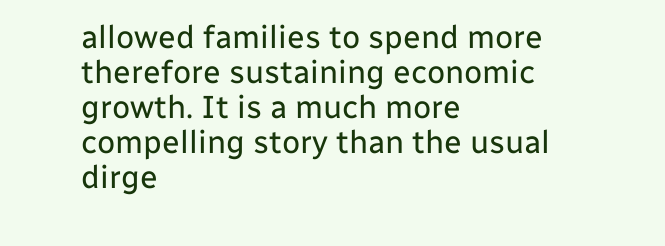allowed families to spend more therefore sustaining economic growth. It is a much more compelling story than the usual dirge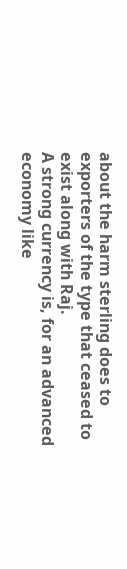about the harm sterling does to exporters of the type that ceased to exist along with Raj.
A strong currency is, for an advanced economy like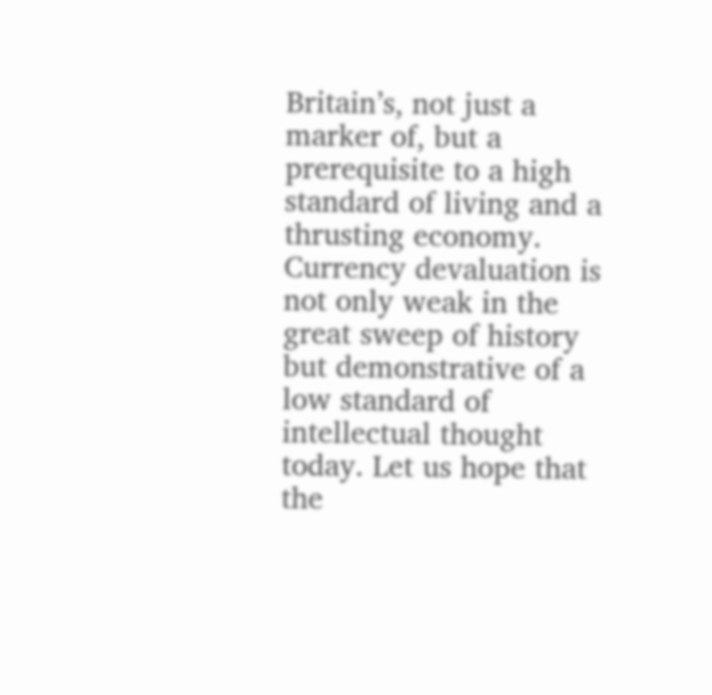Britain’s, not just a marker of, but a prerequisite to a high standard of living and a thrusting economy. Currency devaluation is not only weak in the great sweep of history but demonstrative of a low standard of intellectual thought today. Let us hope that the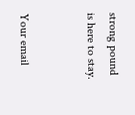strong pound is here to stay.


Your email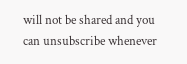will not be shared and you can unsubscribe whenever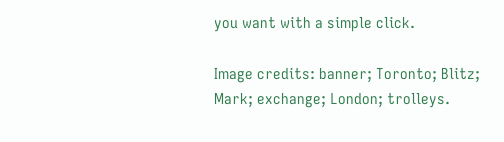you want with a simple click.

Image credits: banner; Toronto; Blitz; Mark; exchange; London; trolleys.